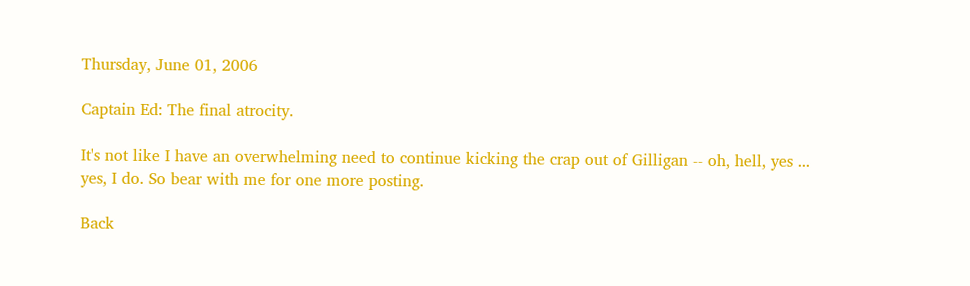Thursday, June 01, 2006

Captain Ed: The final atrocity.

It's not like I have an overwhelming need to continue kicking the crap out of Gilligan -- oh, hell, yes ... yes, I do. So bear with me for one more posting.

Back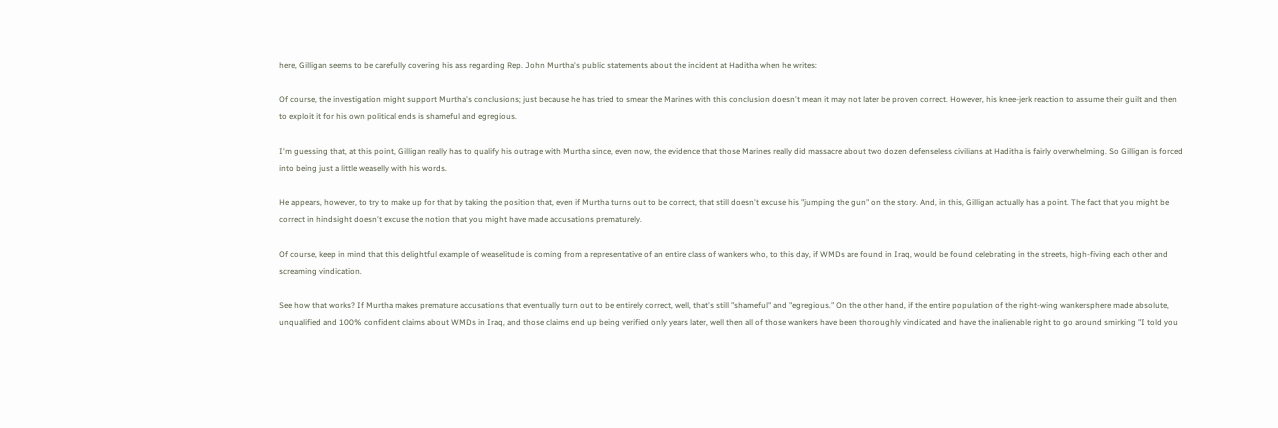here, Gilligan seems to be carefully covering his ass regarding Rep. John Murtha's public statements about the incident at Haditha when he writes:

Of course, the investigation might support Murtha's conclusions; just because he has tried to smear the Marines with this conclusion doesn't mean it may not later be proven correct. However, his knee-jerk reaction to assume their guilt and then to exploit it for his own political ends is shameful and egregious.

I'm guessing that, at this point, Gilligan really has to qualify his outrage with Murtha since, even now, the evidence that those Marines really did massacre about two dozen defenseless civilians at Haditha is fairly overwhelming. So Gilligan is forced into being just a little weaselly with his words.

He appears, however, to try to make up for that by taking the position that, even if Murtha turns out to be correct, that still doesn't excuse his "jumping the gun" on the story. And, in this, Gilligan actually has a point. The fact that you might be correct in hindsight doesn't excuse the notion that you might have made accusations prematurely.

Of course, keep in mind that this delightful example of weaselitude is coming from a representative of an entire class of wankers who, to this day, if WMDs are found in Iraq, would be found celebrating in the streets, high-fiving each other and screaming vindication.

See how that works? If Murtha makes premature accusations that eventually turn out to be entirely correct, well, that's still "shameful" and "egregious." On the other hand, if the entire population of the right-wing wankersphere made absolute, unqualified and 100% confident claims about WMDs in Iraq, and those claims end up being verified only years later, well then all of those wankers have been thoroughly vindicated and have the inalienable right to go around smirking "I told you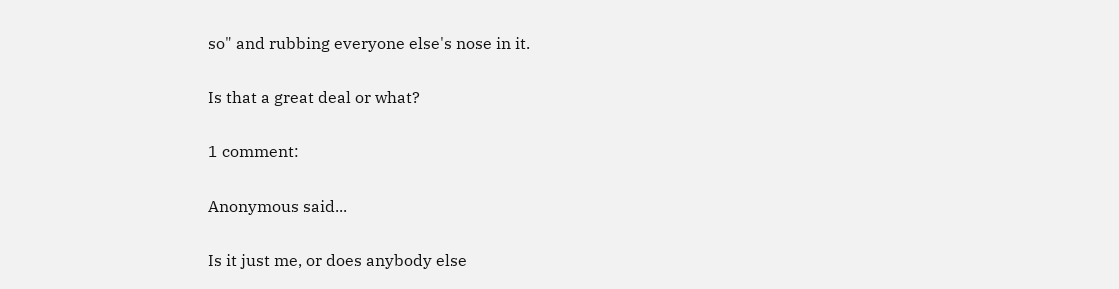so" and rubbing everyone else's nose in it.

Is that a great deal or what?

1 comment:

Anonymous said...

Is it just me, or does anybody else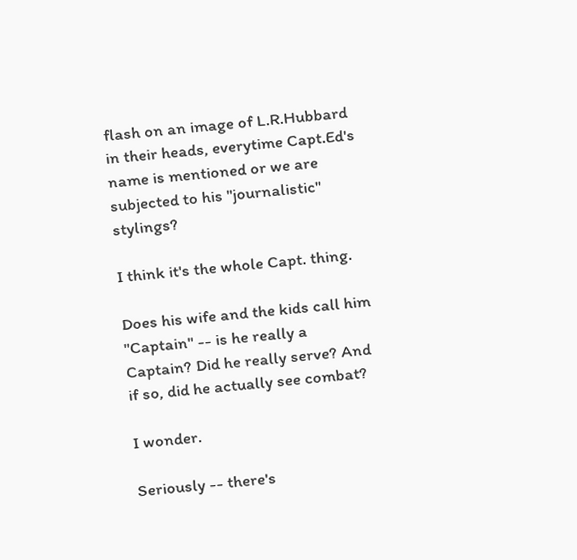flash on an image of L.R.Hubbard in their heads, everytime Capt.Ed's name is mentioned or we are subjected to his "journalistic" stylings?

I think it's the whole Capt. thing.

Does his wife and the kids call him "Captain" -- is he really a Captain? Did he really serve? And if so, did he actually see combat?

I wonder.

Seriously -- there's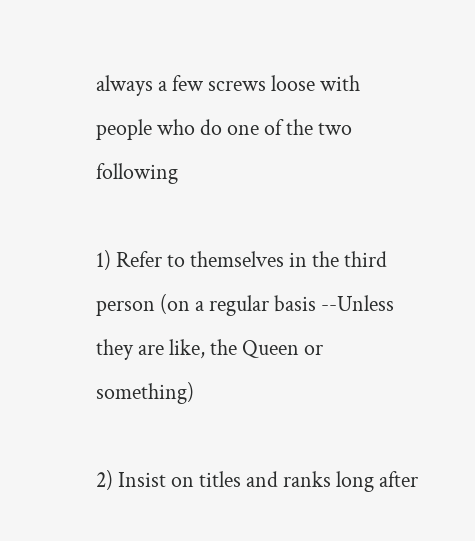always a few screws loose with people who do one of the two following

1) Refer to themselves in the third person (on a regular basis --Unless they are like, the Queen or something)

2) Insist on titles and ranks long after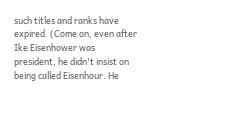such titles and ranks have expired. (Come on, even after Ike Eisenhower was president, he didn't insist on being called Eisenhour. He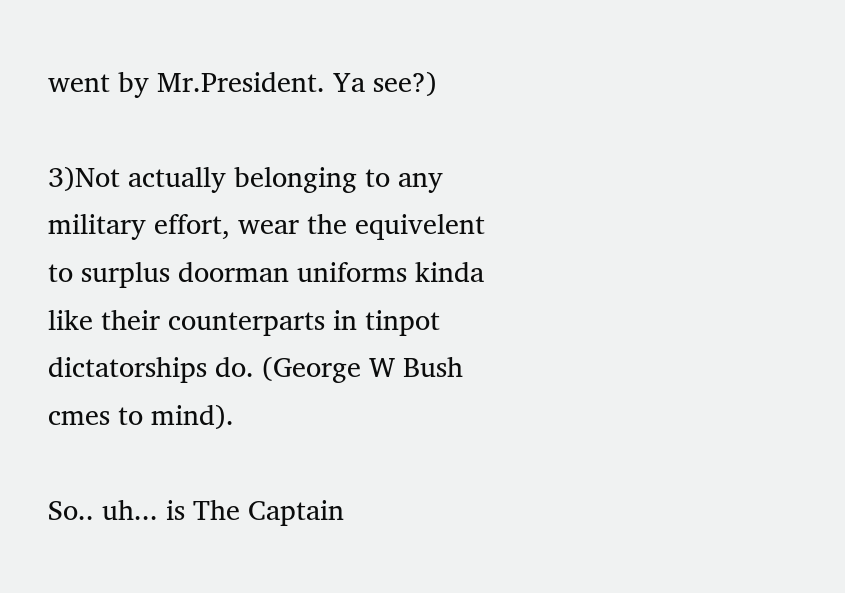went by Mr.President. Ya see?)

3)Not actually belonging to any military effort, wear the equivelent to surplus doorman uniforms kinda like their counterparts in tinpot dictatorships do. (George W Bush cmes to mind).

So.. uh... is The Captain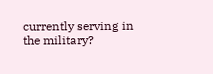currently serving in the military?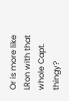Or is more like LRon with that whole Capt. thingy?